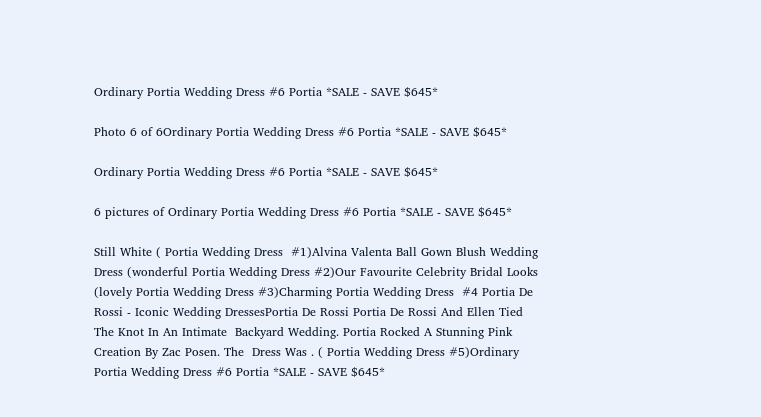Ordinary Portia Wedding Dress #6 Portia *SALE - SAVE $645*

Photo 6 of 6Ordinary Portia Wedding Dress #6 Portia *SALE - SAVE $645*

Ordinary Portia Wedding Dress #6 Portia *SALE - SAVE $645*

6 pictures of Ordinary Portia Wedding Dress #6 Portia *SALE - SAVE $645*

Still White ( Portia Wedding Dress  #1)Alvina Valenta Ball Gown Blush Wedding Dress (wonderful Portia Wedding Dress #2)Our Favourite Celebrity Bridal Looks (lovely Portia Wedding Dress #3)Charming Portia Wedding Dress  #4 Portia De Rossi - Iconic Wedding DressesPortia De Rossi Portia De Rossi And Ellen Tied The Knot In An Intimate  Backyard Wedding. Portia Rocked A Stunning Pink Creation By Zac Posen. The  Dress Was . ( Portia Wedding Dress #5)Ordinary Portia Wedding Dress #6 Portia *SALE - SAVE $645*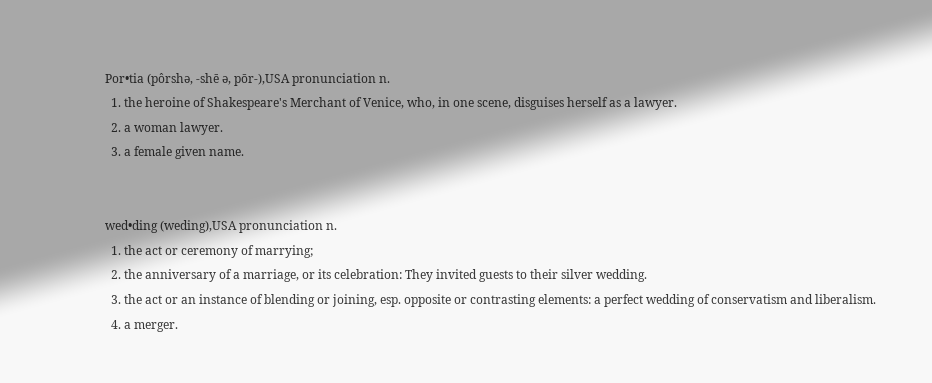Por•tia (pôrshə, -shē ə, pōr-),USA pronunciation n.
  1. the heroine of Shakespeare's Merchant of Venice, who, in one scene, disguises herself as a lawyer.
  2. a woman lawyer.
  3. a female given name.


wed•ding (weding),USA pronunciation n.
  1. the act or ceremony of marrying;
  2. the anniversary of a marriage, or its celebration: They invited guests to their silver wedding.
  3. the act or an instance of blending or joining, esp. opposite or contrasting elements: a perfect wedding of conservatism and liberalism.
  4. a merger.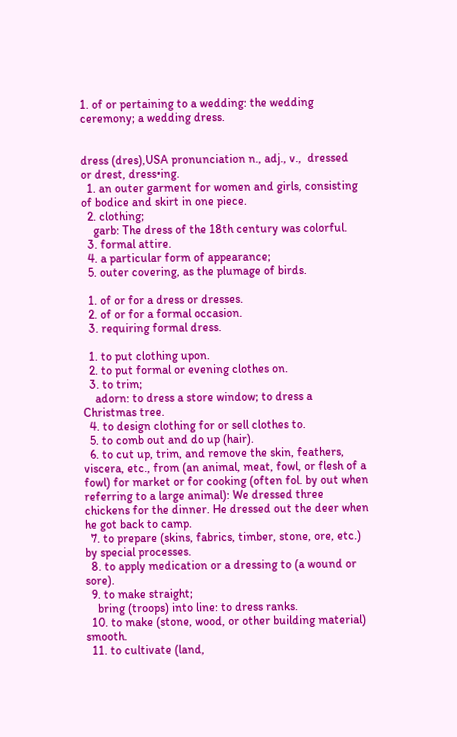1. of or pertaining to a wedding: the wedding ceremony; a wedding dress.


dress (dres),USA pronunciation n., adj., v.,  dressed  or drest, dress•ing.
  1. an outer garment for women and girls, consisting of bodice and skirt in one piece.
  2. clothing;
    garb: The dress of the 18th century was colorful.
  3. formal attire.
  4. a particular form of appearance;
  5. outer covering, as the plumage of birds.

  1. of or for a dress or dresses.
  2. of or for a formal occasion.
  3. requiring formal dress.

  1. to put clothing upon.
  2. to put formal or evening clothes on.
  3. to trim;
    adorn: to dress a store window; to dress a Christmas tree.
  4. to design clothing for or sell clothes to.
  5. to comb out and do up (hair).
  6. to cut up, trim, and remove the skin, feathers, viscera, etc., from (an animal, meat, fowl, or flesh of a fowl) for market or for cooking (often fol. by out when referring to a large animal): We dressed three chickens for the dinner. He dressed out the deer when he got back to camp.
  7. to prepare (skins, fabrics, timber, stone, ore, etc.) by special processes.
  8. to apply medication or a dressing to (a wound or sore).
  9. to make straight;
    bring (troops) into line: to dress ranks.
  10. to make (stone, wood, or other building material) smooth.
  11. to cultivate (land,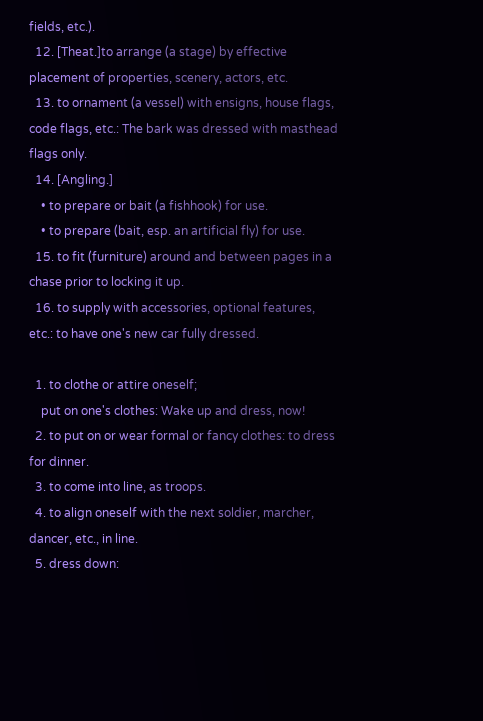fields, etc.).
  12. [Theat.]to arrange (a stage) by effective placement of properties, scenery, actors, etc.
  13. to ornament (a vessel) with ensigns, house flags, code flags, etc.: The bark was dressed with masthead flags only.
  14. [Angling.]
    • to prepare or bait (a fishhook) for use.
    • to prepare (bait, esp. an artificial fly) for use.
  15. to fit (furniture) around and between pages in a chase prior to locking it up.
  16. to supply with accessories, optional features, etc.: to have one's new car fully dressed.

  1. to clothe or attire oneself;
    put on one's clothes: Wake up and dress, now!
  2. to put on or wear formal or fancy clothes: to dress for dinner.
  3. to come into line, as troops.
  4. to align oneself with the next soldier, marcher, dancer, etc., in line.
  5. dress down: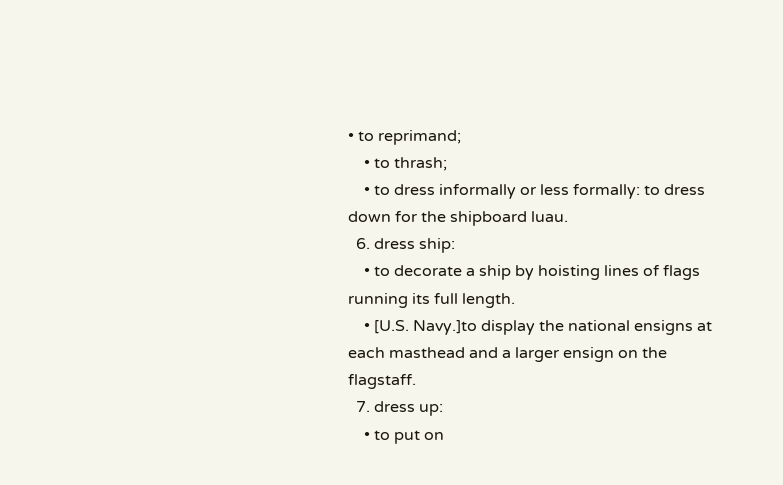• to reprimand;
    • to thrash;
    • to dress informally or less formally: to dress down for the shipboard luau.
  6. dress ship:
    • to decorate a ship by hoisting lines of flags running its full length.
    • [U.S. Navy.]to display the national ensigns at each masthead and a larger ensign on the flagstaff.
  7. dress up:
    • to put on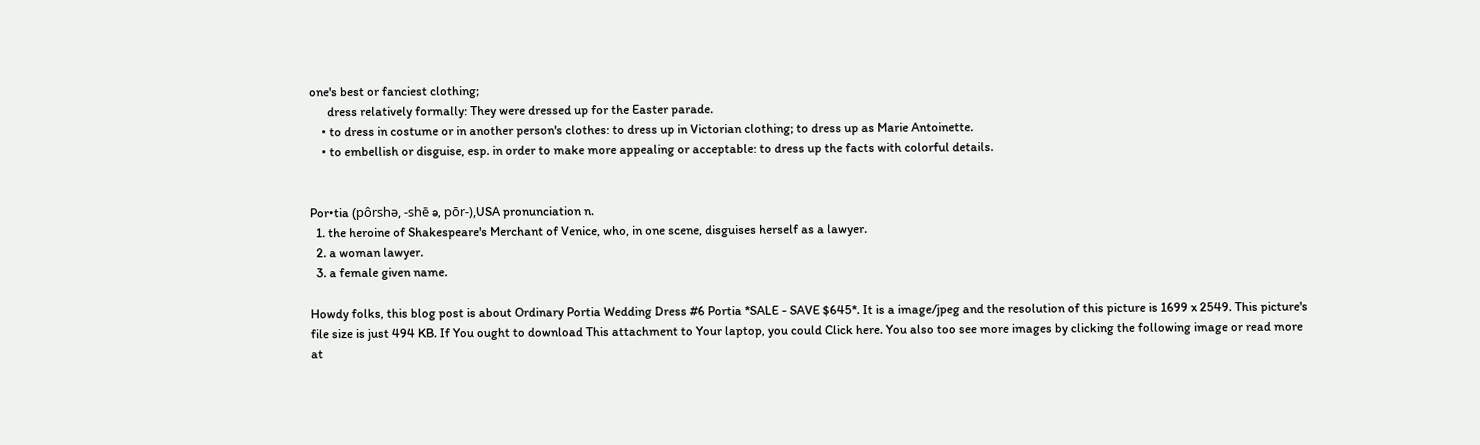one's best or fanciest clothing;
      dress relatively formally: They were dressed up for the Easter parade.
    • to dress in costume or in another person's clothes: to dress up in Victorian clothing; to dress up as Marie Antoinette.
    • to embellish or disguise, esp. in order to make more appealing or acceptable: to dress up the facts with colorful details.


Por•tia (pôrshə, -shē ə, pōr-),USA pronunciation n.
  1. the heroine of Shakespeare's Merchant of Venice, who, in one scene, disguises herself as a lawyer.
  2. a woman lawyer.
  3. a female given name.

Howdy folks, this blog post is about Ordinary Portia Wedding Dress #6 Portia *SALE - SAVE $645*. It is a image/jpeg and the resolution of this picture is 1699 x 2549. This picture's file size is just 494 KB. If You ought to download This attachment to Your laptop, you could Click here. You also too see more images by clicking the following image or read more at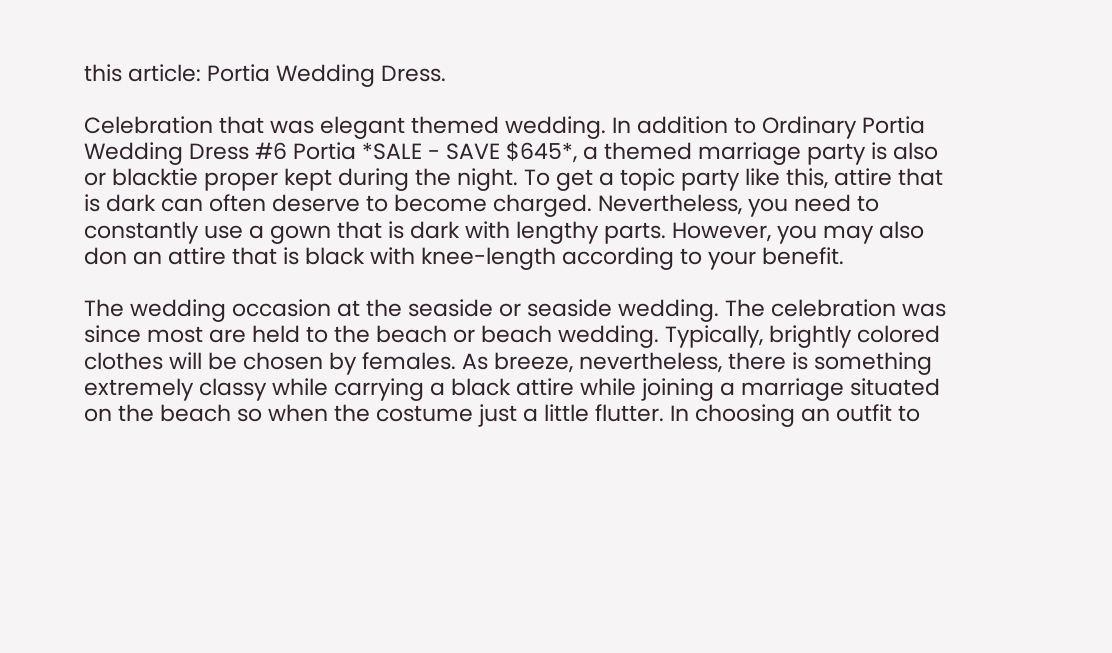this article: Portia Wedding Dress.

Celebration that was elegant themed wedding. In addition to Ordinary Portia Wedding Dress #6 Portia *SALE - SAVE $645*, a themed marriage party is also or blacktie proper kept during the night. To get a topic party like this, attire that is dark can often deserve to become charged. Nevertheless, you need to constantly use a gown that is dark with lengthy parts. However, you may also don an attire that is black with knee-length according to your benefit.

The wedding occasion at the seaside or seaside wedding. The celebration was since most are held to the beach or beach wedding. Typically, brightly colored clothes will be chosen by females. As breeze, nevertheless, there is something extremely classy while carrying a black attire while joining a marriage situated on the beach so when the costume just a little flutter. In choosing an outfit to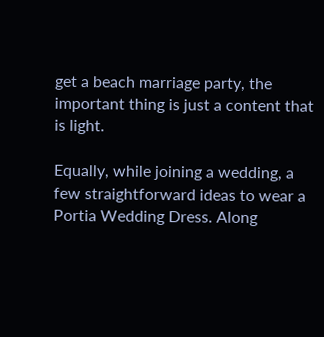get a beach marriage party, the important thing is just a content that is light.

Equally, while joining a wedding, a few straightforward ideas to wear a Portia Wedding Dress. Along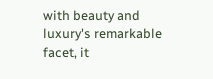with beauty and luxury's remarkable facet, it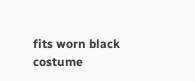fits worn black costume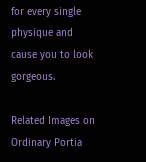for every single physique and cause you to look gorgeous.

Related Images on Ordinary Portia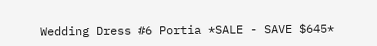Wedding Dress #6 Portia *SALE - SAVE $645*